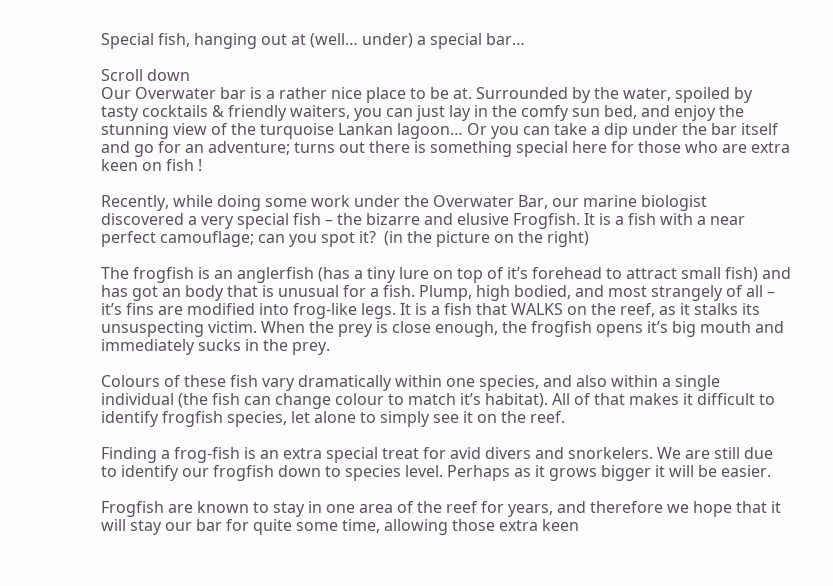Special fish, hanging out at (well… under) a special bar…

Scroll down
Our Overwater bar is a rather nice place to be at. Surrounded by the water, spoiled by tasty cocktails & friendly waiters, you can just lay in the comfy sun bed, and enjoy the stunning view of the turquoise Lankan lagoon… Or you can take a dip under the bar itself and go for an adventure; turns out there is something special here for those who are extra keen on fish !

Recently, while doing some work under the Overwater Bar, our marine biologist discovered a very special fish – the bizarre and elusive Frogfish. It is a fish with a near perfect camouflage; can you spot it?  (in the picture on the right)

The frogfish is an anglerfish (has a tiny lure on top of it’s forehead to attract small fish) and has got an body that is unusual for a fish. Plump, high bodied, and most strangely of all – it’s fins are modified into frog-like legs. It is a fish that WALKS on the reef, as it stalks its unsuspecting victim. When the prey is close enough, the frogfish opens it’s big mouth and immediately sucks in the prey.

Colours of these fish vary dramatically within one species, and also within a single individual (the fish can change colour to match it’s habitat). All of that makes it difficult to identify frogfish species, let alone to simply see it on the reef.

Finding a frog-fish is an extra special treat for avid divers and snorkelers. We are still due to identify our frogfish down to species level. Perhaps as it grows bigger it will be easier.

Frogfish are known to stay in one area of the reef for years, and therefore we hope that it will stay our bar for quite some time, allowing those extra keen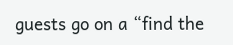guests go on a “find the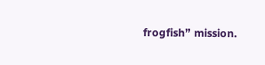frogfish” mission.